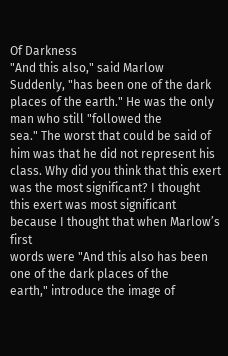Of Darkness
"And this also," said Marlow Suddenly, "has been one of the dark
places of the earth." He was the only man who still "followed the
sea." The worst that could be said of him was that he did not represent his
class. Why did you think that this exert was the most significant? I thought
this exert was most significant because I thought that when Marlow’s first
words were "And this also has been one of the dark places of the
earth," introduce the image of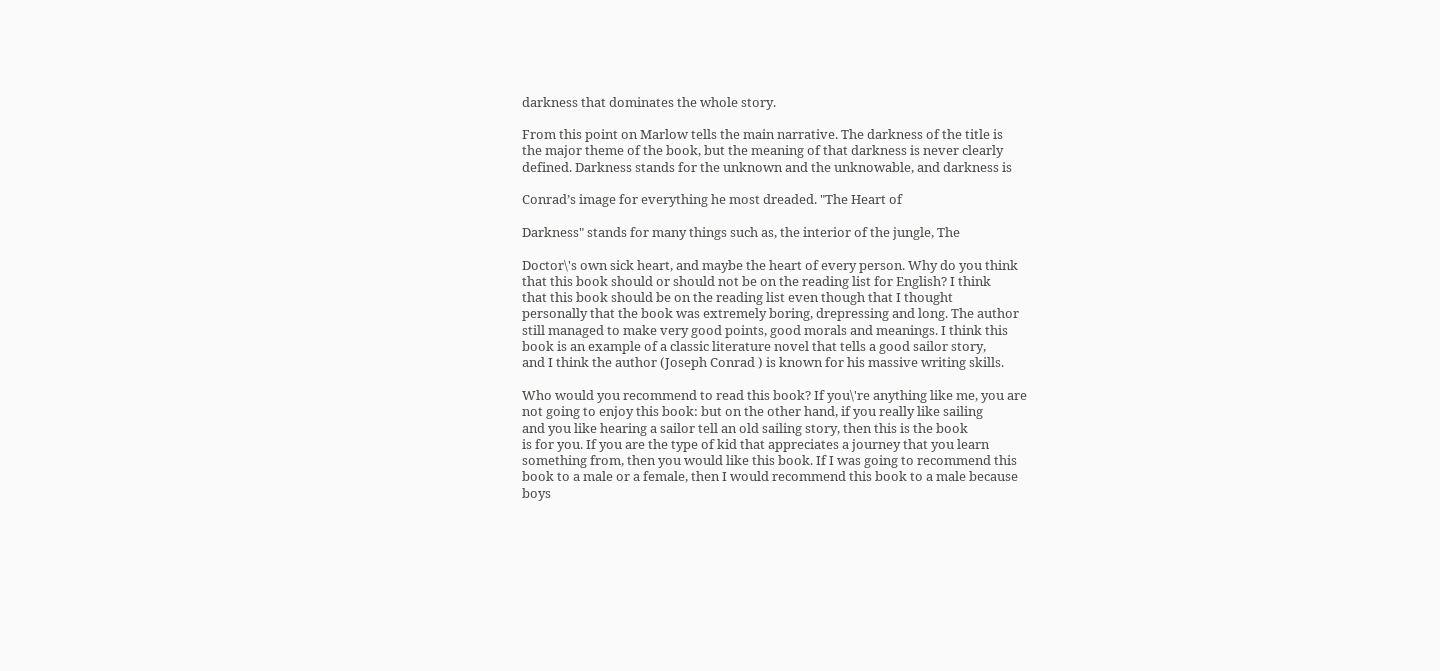darkness that dominates the whole story.

From this point on Marlow tells the main narrative. The darkness of the title is
the major theme of the book, but the meaning of that darkness is never clearly
defined. Darkness stands for the unknown and the unknowable, and darkness is

Conrad’s image for everything he most dreaded. "The Heart of

Darkness" stands for many things such as, the interior of the jungle, The

Doctor\'s own sick heart, and maybe the heart of every person. Why do you think
that this book should or should not be on the reading list for English? I think
that this book should be on the reading list even though that I thought
personally that the book was extremely boring, drepressing and long. The author
still managed to make very good points, good morals and meanings. I think this
book is an example of a classic literature novel that tells a good sailor story,
and I think the author (Joseph Conrad ) is known for his massive writing skills.

Who would you recommend to read this book? If you\'re anything like me, you are
not going to enjoy this book: but on the other hand, if you really like sailing
and you like hearing a sailor tell an old sailing story, then this is the book
is for you. If you are the type of kid that appreciates a journey that you learn
something from, then you would like this book. If I was going to recommend this
book to a male or a female, then I would recommend this book to a male because
boys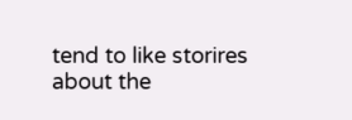tend to like storires about the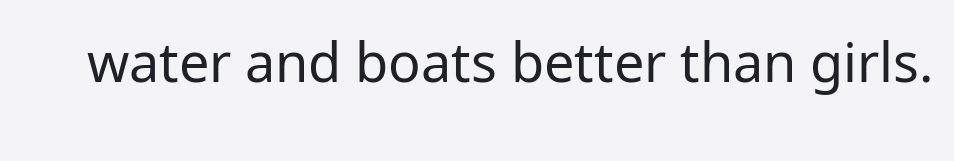water and boats better than girls.